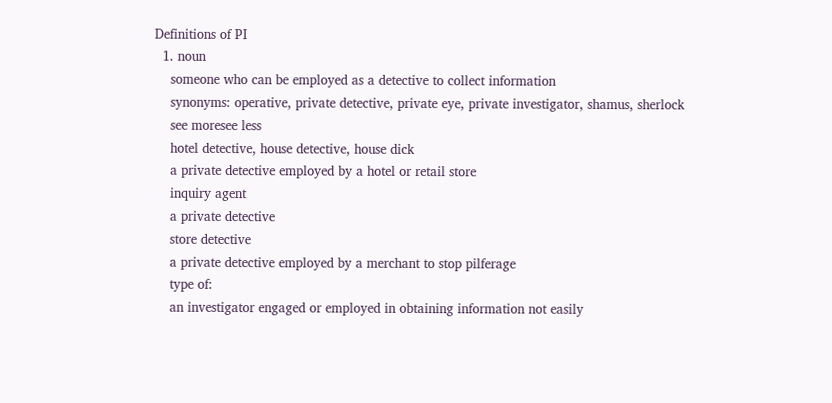Definitions of PI
  1. noun
    someone who can be employed as a detective to collect information
    synonyms: operative, private detective, private eye, private investigator, shamus, sherlock
    see moresee less
    hotel detective, house detective, house dick
    a private detective employed by a hotel or retail store
    inquiry agent
    a private detective
    store detective
    a private detective employed by a merchant to stop pilferage
    type of:
    an investigator engaged or employed in obtaining information not easily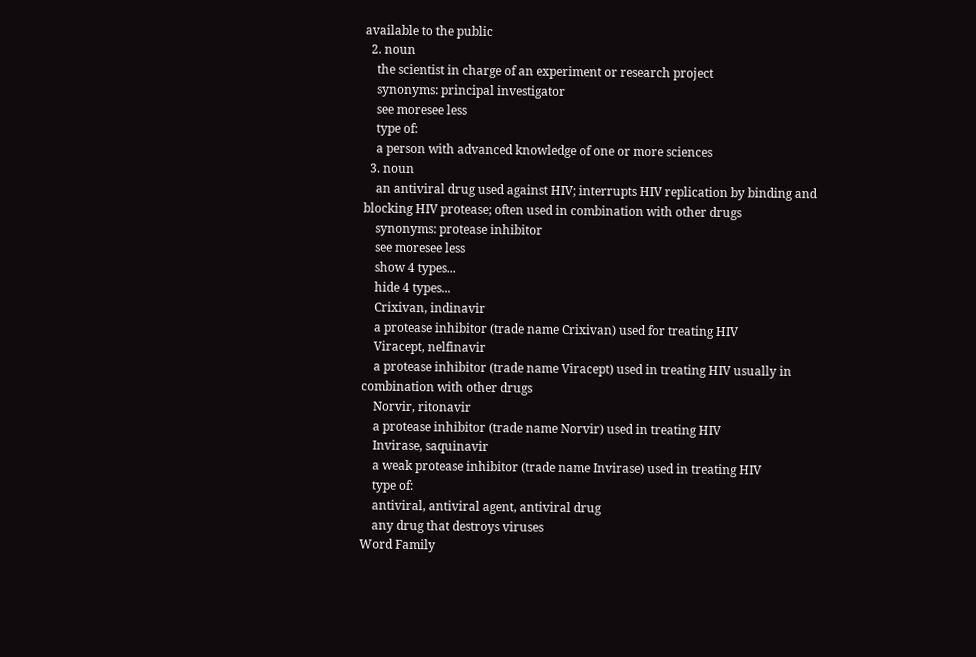available to the public
  2. noun
    the scientist in charge of an experiment or research project
    synonyms: principal investigator
    see moresee less
    type of:
    a person with advanced knowledge of one or more sciences
  3. noun
    an antiviral drug used against HIV; interrupts HIV replication by binding and blocking HIV protease; often used in combination with other drugs
    synonyms: protease inhibitor
    see moresee less
    show 4 types...
    hide 4 types...
    Crixivan, indinavir
    a protease inhibitor (trade name Crixivan) used for treating HIV
    Viracept, nelfinavir
    a protease inhibitor (trade name Viracept) used in treating HIV usually in combination with other drugs
    Norvir, ritonavir
    a protease inhibitor (trade name Norvir) used in treating HIV
    Invirase, saquinavir
    a weak protease inhibitor (trade name Invirase) used in treating HIV
    type of:
    antiviral, antiviral agent, antiviral drug
    any drug that destroys viruses
Word Family